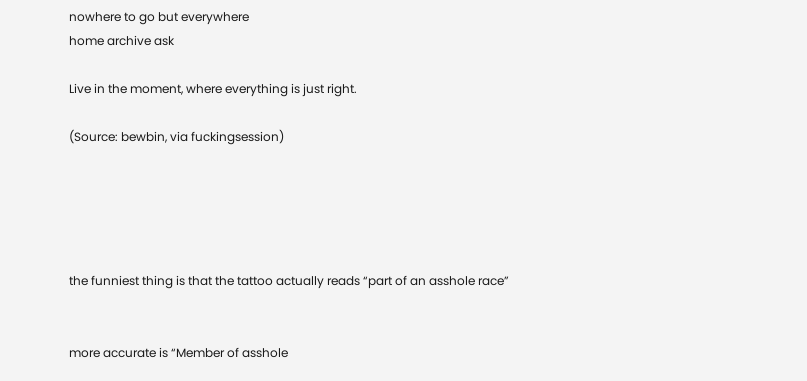nowhere to go but everywhere
home archive ask

Live in the moment, where everything is just right.

(Source: bewbin, via fuckingsession)





the funniest thing is that the tattoo actually reads “part of an asshole race”


more accurate is “Member of asshole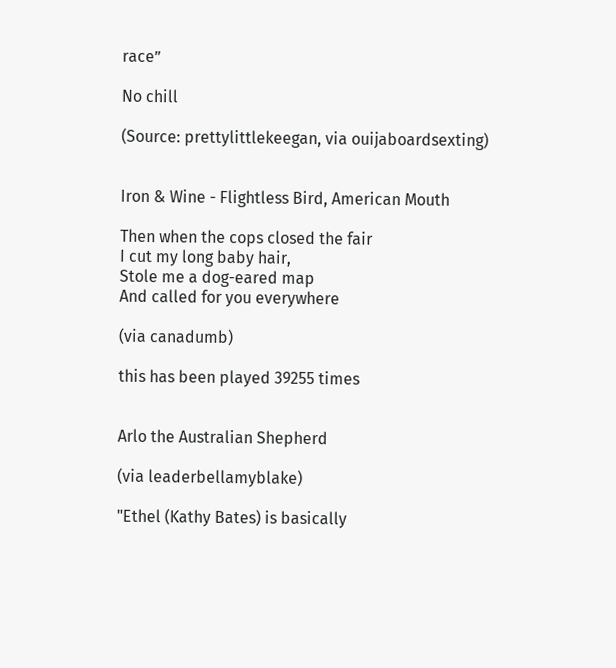race”

No chill

(Source: prettylittlekeegan, via ouijaboardsexting)


Iron & Wine - Flightless Bird, American Mouth

Then when the cops closed the fair
I cut my long baby hair,
Stole me a dog-eared map
And called for you everywhere

(via canadumb)

this has been played 39255 times


Arlo the Australian Shepherd

(via leaderbellamyblake)

"Ethel (Kathy Bates) is basically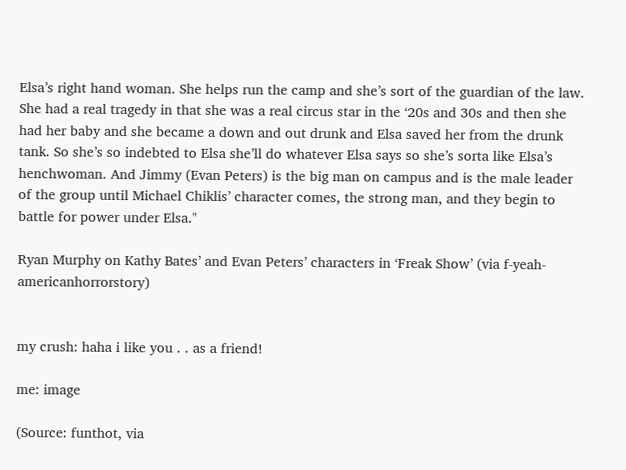Elsa’s right hand woman. She helps run the camp and she’s sort of the guardian of the law. She had a real tragedy in that she was a real circus star in the ‘20s and 30s and then she had her baby and she became a down and out drunk and Elsa saved her from the drunk tank. So she’s so indebted to Elsa she’ll do whatever Elsa says so she’s sorta like Elsa’s henchwoman. And Jimmy (Evan Peters) is the big man on campus and is the male leader of the group until Michael Chiklis’ character comes, the strong man, and they begin to battle for power under Elsa."

Ryan Murphy on Kathy Bates’ and Evan Peters’ characters in ‘Freak Show’ (via f-yeah-americanhorrorstory)


my crush: haha i like you . . as a friend!

me: image

(Source: funthot, via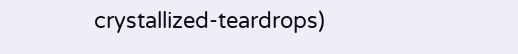crystallized-teardrops)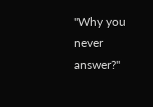"Why you never answer?"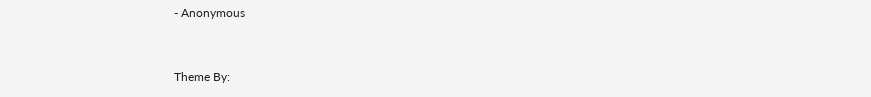- Anonymous


Theme By: